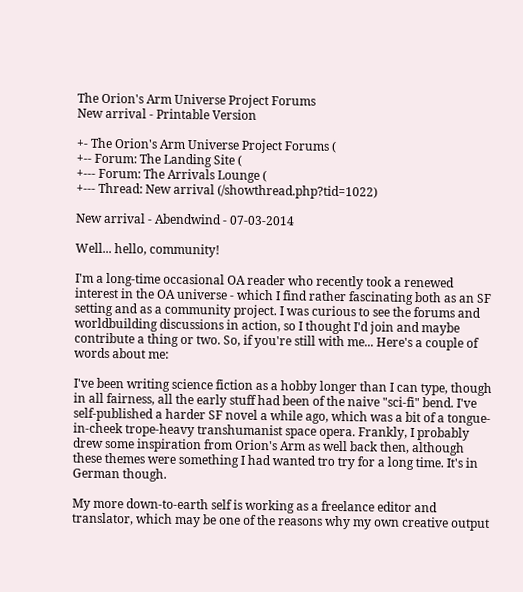The Orion's Arm Universe Project Forums
New arrival - Printable Version

+- The Orion's Arm Universe Project Forums (
+-- Forum: The Landing Site (
+--- Forum: The Arrivals Lounge (
+--- Thread: New arrival (/showthread.php?tid=1022)

New arrival - Abendwind - 07-03-2014

Well... hello, community!

I'm a long-time occasional OA reader who recently took a renewed interest in the OA universe - which I find rather fascinating both as an SF setting and as a community project. I was curious to see the forums and worldbuilding discussions in action, so I thought I'd join and maybe contribute a thing or two. So, if you're still with me... Here's a couple of words about me:

I've been writing science fiction as a hobby longer than I can type, though in all fairness, all the early stuff had been of the naive "sci-fi" bend. I've self-published a harder SF novel a while ago, which was a bit of a tongue-in-cheek trope-heavy transhumanist space opera. Frankly, I probably drew some inspiration from Orion's Arm as well back then, although these themes were something I had wanted tro try for a long time. It's in German though.

My more down-to-earth self is working as a freelance editor and translator, which may be one of the reasons why my own creative output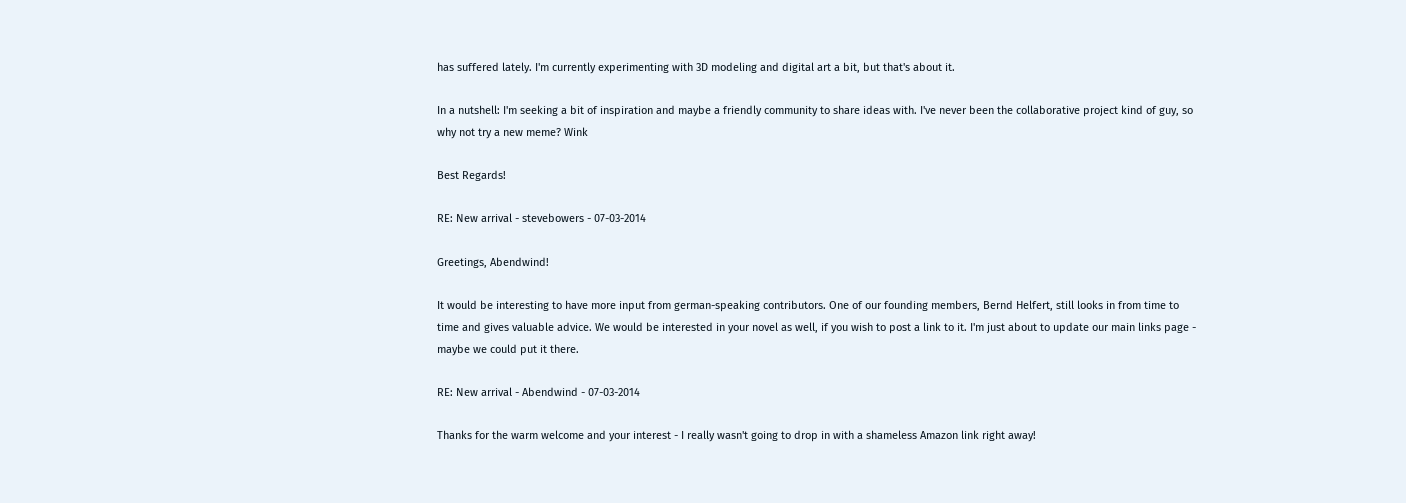has suffered lately. I'm currently experimenting with 3D modeling and digital art a bit, but that's about it.

In a nutshell: I'm seeking a bit of inspiration and maybe a friendly community to share ideas with. I've never been the collaborative project kind of guy, so why not try a new meme? Wink

Best Regards!

RE: New arrival - stevebowers - 07-03-2014

Greetings, Abendwind!

It would be interesting to have more input from german-speaking contributors. One of our founding members, Bernd Helfert, still looks in from time to time and gives valuable advice. We would be interested in your novel as well, if you wish to post a link to it. I'm just about to update our main links page - maybe we could put it there.

RE: New arrival - Abendwind - 07-03-2014

Thanks for the warm welcome and your interest - I really wasn't going to drop in with a shameless Amazon link right away!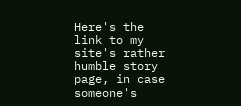Here's the link to my site's rather humble story page, in case someone's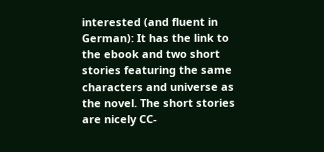interested (and fluent in German): It has the link to the ebook and two short stories featuring the same characters and universe as the novel. The short stories are nicely CC-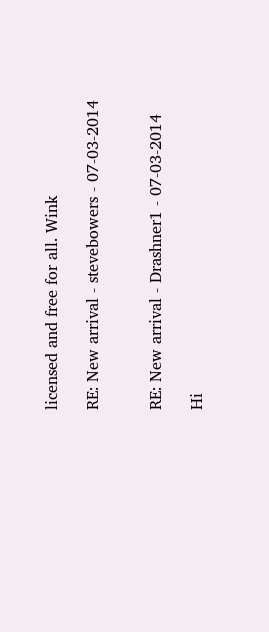licensed and free for all. Wink

RE: New arrival - stevebowers - 07-03-2014


RE: New arrival - Drashner1 - 07-03-2014

Hi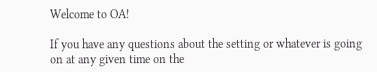Welcome to OA!

If you have any questions about the setting or whatever is going on at any given time on the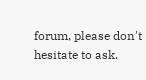forum, please don't hesitate to ask.